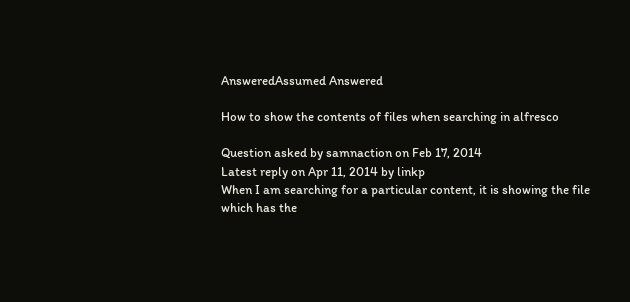AnsweredAssumed Answered

How to show the contents of files when searching in alfresco

Question asked by samnaction on Feb 17, 2014
Latest reply on Apr 11, 2014 by linkp
When I am searching for a particular content, it is showing the file which has the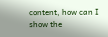content, how can I show the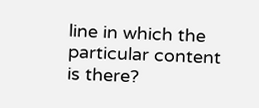line in which the particular content is there?